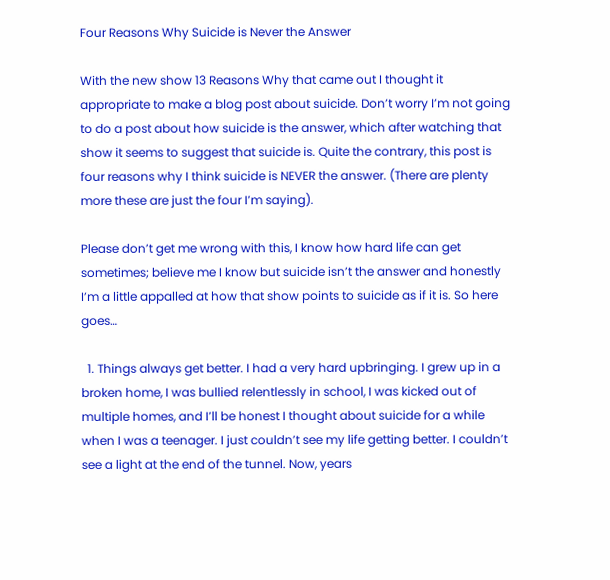Four Reasons Why Suicide is Never the Answer

With the new show 13 Reasons Why that came out I thought it appropriate to make a blog post about suicide. Don’t worry I’m not going to do a post about how suicide is the answer, which after watching that show it seems to suggest that suicide is. Quite the contrary, this post is four reasons why I think suicide is NEVER the answer. (There are plenty more these are just the four I’m saying).

Please don’t get me wrong with this, I know how hard life can get sometimes; believe me I know but suicide isn’t the answer and honestly I’m a little appalled at how that show points to suicide as if it is. So here goes…

  1. Things always get better. I had a very hard upbringing. I grew up in a broken home, I was bullied relentlessly in school, I was kicked out of multiple homes, and I’ll be honest I thought about suicide for a while when I was a teenager. I just couldn’t see my life getting better. I couldn’t see a light at the end of the tunnel. Now, years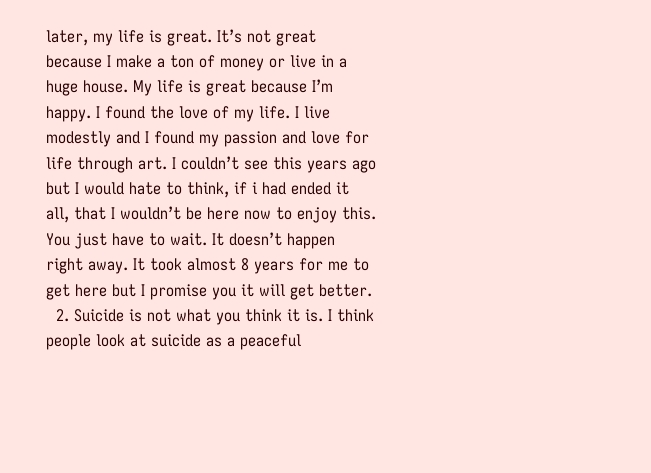later, my life is great. It’s not great because I make a ton of money or live in a huge house. My life is great because I’m happy. I found the love of my life. I live modestly and I found my passion and love for life through art. I couldn’t see this years ago but I would hate to think, if i had ended it all, that I wouldn’t be here now to enjoy this. You just have to wait. It doesn’t happen right away. It took almost 8 years for me to get here but I promise you it will get better.
  2. Suicide is not what you think it is. I think people look at suicide as a peaceful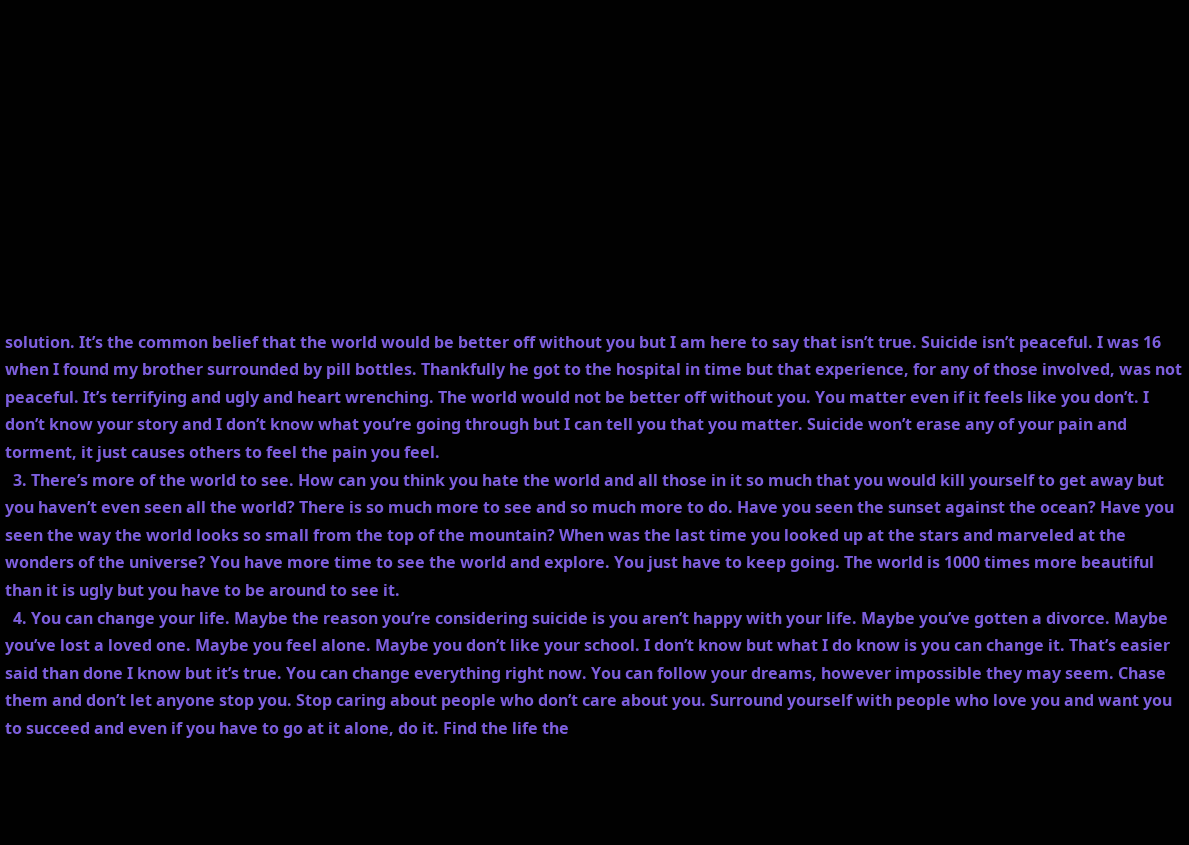solution. It’s the common belief that the world would be better off without you but I am here to say that isn’t true. Suicide isn’t peaceful. I was 16 when I found my brother surrounded by pill bottles. Thankfully he got to the hospital in time but that experience, for any of those involved, was not peaceful. It’s terrifying and ugly and heart wrenching. The world would not be better off without you. You matter even if it feels like you don’t. I don’t know your story and I don’t know what you’re going through but I can tell you that you matter. Suicide won’t erase any of your pain and torment, it just causes others to feel the pain you feel.
  3. There’s more of the world to see. How can you think you hate the world and all those in it so much that you would kill yourself to get away but you haven’t even seen all the world? There is so much more to see and so much more to do. Have you seen the sunset against the ocean? Have you seen the way the world looks so small from the top of the mountain? When was the last time you looked up at the stars and marveled at the wonders of the universe? You have more time to see the world and explore. You just have to keep going. The world is 1000 times more beautiful than it is ugly but you have to be around to see it.
  4. You can change your life. Maybe the reason you’re considering suicide is you aren’t happy with your life. Maybe you’ve gotten a divorce. Maybe you’ve lost a loved one. Maybe you feel alone. Maybe you don’t like your school. I don’t know but what I do know is you can change it. That’s easier said than done I know but it’s true. You can change everything right now. You can follow your dreams, however impossible they may seem. Chase them and don’t let anyone stop you. Stop caring about people who don’t care about you. Surround yourself with people who love you and want you to succeed and even if you have to go at it alone, do it. Find the life the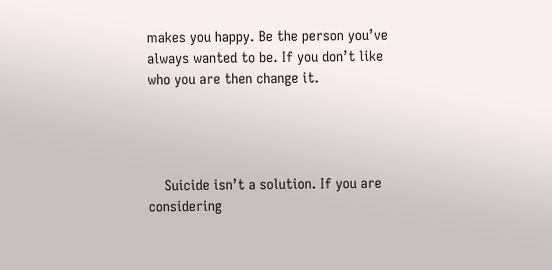makes you happy. Be the person you’ve always wanted to be. If you don’t like who you are then change it.




    Suicide isn’t a solution. If you are considering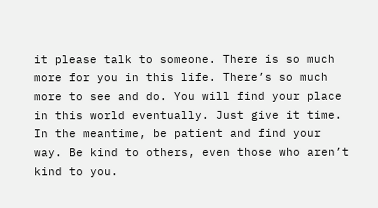it please talk to someone. There is so much more for you in this life. There’s so much more to see and do. You will find your place in this world eventually. Just give it time. In the meantime, be patient and find your way. Be kind to others, even those who aren’t kind to you.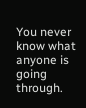You never know what anyone is going through.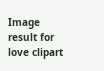Image result for love clipart